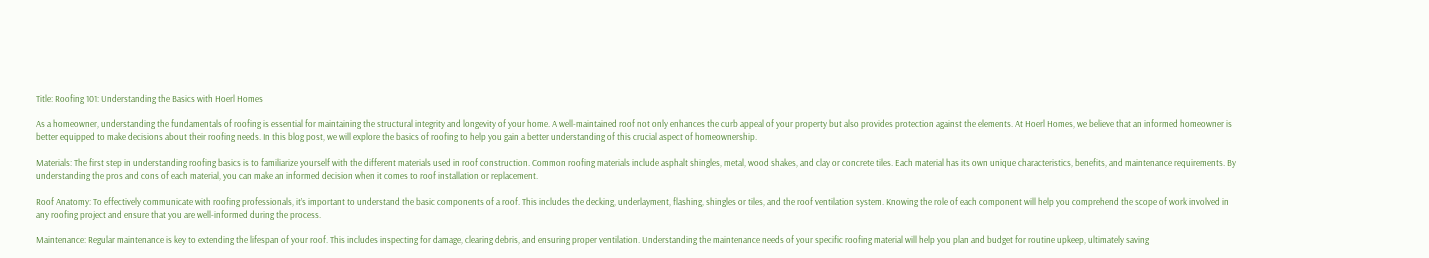Title: Roofing 101: Understanding the Basics with Hoerl Homes

As a homeowner, understanding the fundamentals of roofing is essential for maintaining the structural integrity and longevity of your home. A well-maintained roof not only enhances the curb appeal of your property but also provides protection against the elements. At Hoerl Homes, we believe that an informed homeowner is better equipped to make decisions about their roofing needs. In this blog post, we will explore the basics of roofing to help you gain a better understanding of this crucial aspect of homeownership.

Materials: The first step in understanding roofing basics is to familiarize yourself with the different materials used in roof construction. Common roofing materials include asphalt shingles, metal, wood shakes, and clay or concrete tiles. Each material has its own unique characteristics, benefits, and maintenance requirements. By understanding the pros and cons of each material, you can make an informed decision when it comes to roof installation or replacement.

Roof Anatomy: To effectively communicate with roofing professionals, it’s important to understand the basic components of a roof. This includes the decking, underlayment, flashing, shingles or tiles, and the roof ventilation system. Knowing the role of each component will help you comprehend the scope of work involved in any roofing project and ensure that you are well-informed during the process.

Maintenance: Regular maintenance is key to extending the lifespan of your roof. This includes inspecting for damage, clearing debris, and ensuring proper ventilation. Understanding the maintenance needs of your specific roofing material will help you plan and budget for routine upkeep, ultimately saving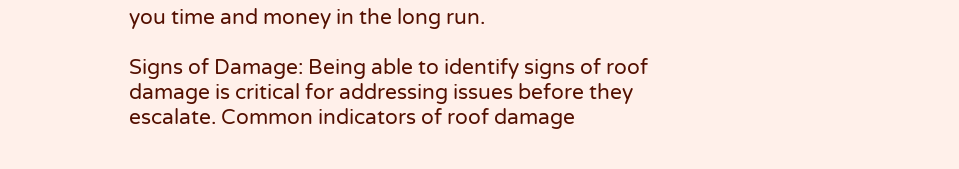you time and money in the long run.

Signs of Damage: Being able to identify signs of roof damage is critical for addressing issues before they escalate. Common indicators of roof damage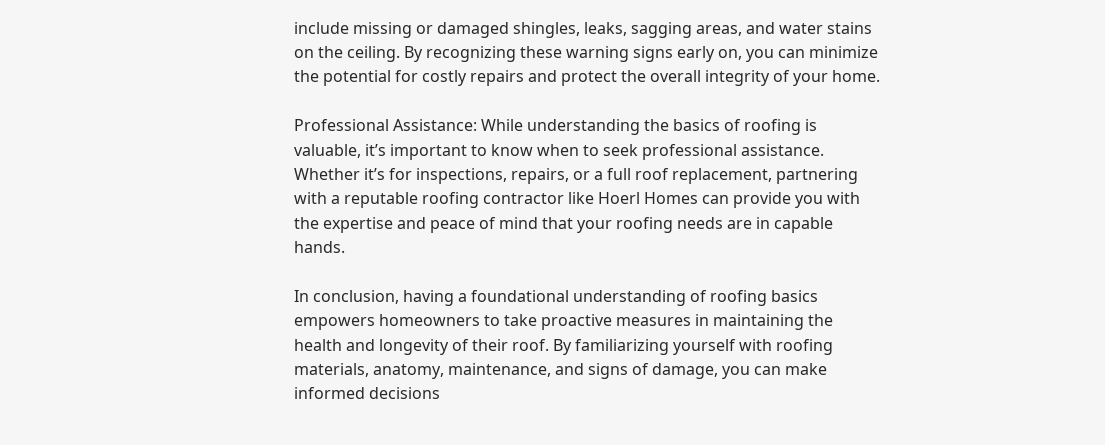include missing or damaged shingles, leaks, sagging areas, and water stains on the ceiling. By recognizing these warning signs early on, you can minimize the potential for costly repairs and protect the overall integrity of your home.

Professional Assistance: While understanding the basics of roofing is valuable, it’s important to know when to seek professional assistance. Whether it’s for inspections, repairs, or a full roof replacement, partnering with a reputable roofing contractor like Hoerl Homes can provide you with the expertise and peace of mind that your roofing needs are in capable hands.

In conclusion, having a foundational understanding of roofing basics empowers homeowners to take proactive measures in maintaining the health and longevity of their roof. By familiarizing yourself with roofing materials, anatomy, maintenance, and signs of damage, you can make informed decisions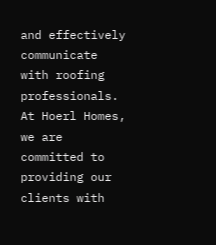and effectively communicate with roofing professionals. At Hoerl Homes, we are committed to providing our clients with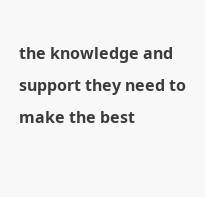the knowledge and support they need to make the best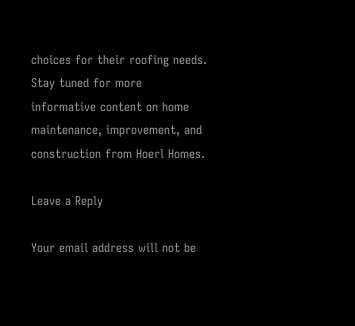choices for their roofing needs. Stay tuned for more informative content on home maintenance, improvement, and construction from Hoerl Homes.

Leave a Reply

Your email address will not be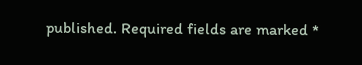published. Required fields are marked *